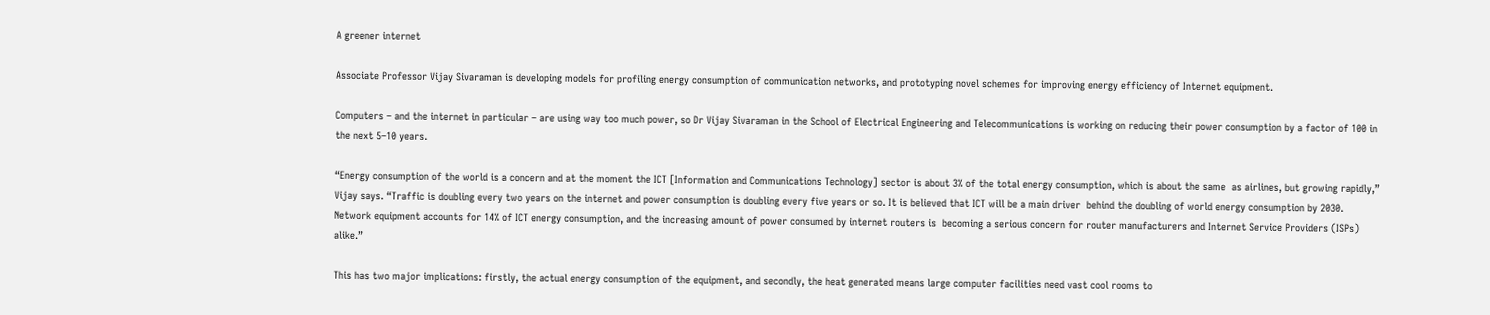A greener internet

Associate Professor Vijay Sivaraman is developing models for profiling energy consumption of communication networks, and prototyping novel schemes for improving energy efficiency of Internet equipment.

Computers – and the internet in particular – are using way too much power, so Dr Vijay Sivaraman in the School of Electrical Engineering and Telecommunications is working on reducing their power consumption by a factor of 100 in the next 5–10 years.

“Energy consumption of the world is a concern and at the moment the ICT [Information and Communications Technology] sector is about 3% of the total energy consumption, which is about the same  as airlines, but growing rapidly,” Vijay says. “Traffic is doubling every two years on the internet and power consumption is doubling every five years or so. It is believed that ICT will be a main driver  behind the doubling of world energy consumption by 2030. Network equipment accounts for 14% of ICT energy consumption, and the increasing amount of power consumed by internet routers is  becoming a serious concern for router manufacturers and Internet Service Providers (ISPs) alike.”

This has two major implications: firstly, the actual energy consumption of the equipment, and secondly, the heat generated means large computer facilities need vast cool rooms to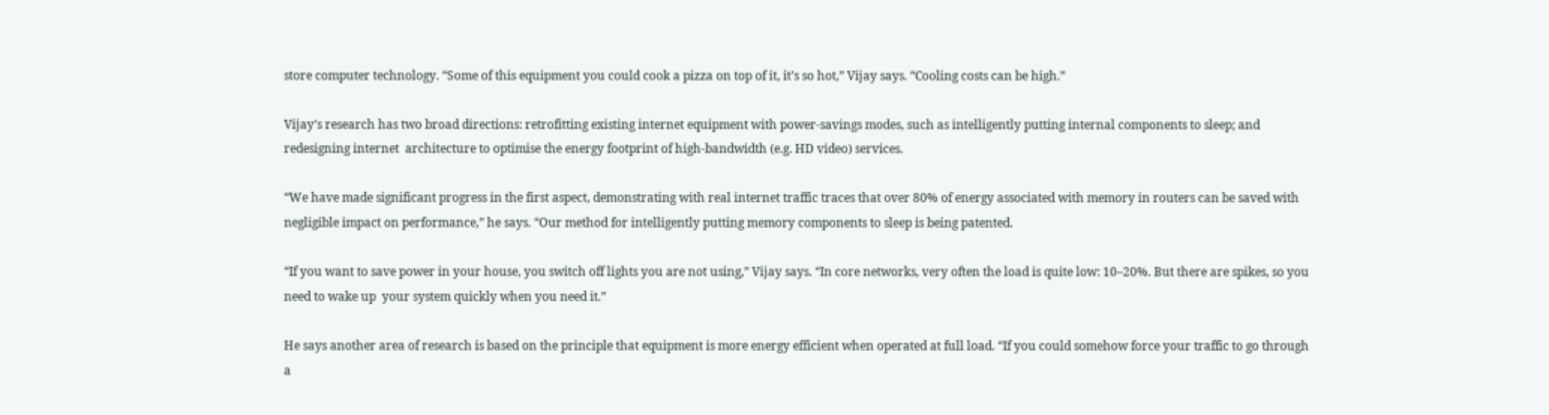store computer technology. “Some of this equipment you could cook a pizza on top of it, it’s so hot,” Vijay says. “Cooling costs can be high.”

Vijay’s research has two broad directions: retrofitting existing internet equipment with power-savings modes, such as intelligently putting internal components to sleep; and redesigning internet  architecture to optimise the energy footprint of high-bandwidth (e.g. HD video) services.

“We have made significant progress in the first aspect, demonstrating with real internet traffic traces that over 80% of energy associated with memory in routers can be saved with negligible impact on performance,” he says. “Our method for intelligently putting memory components to sleep is being patented.

“If you want to save power in your house, you switch off lights you are not using,” Vijay says. “In core networks, very often the load is quite low: 10–20%. But there are spikes, so you need to wake up  your system quickly when you need it.”

He says another area of research is based on the principle that equipment is more energy efficient when operated at full load. “If you could somehow force your traffic to go through a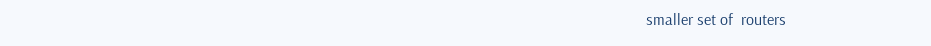smaller set of  routers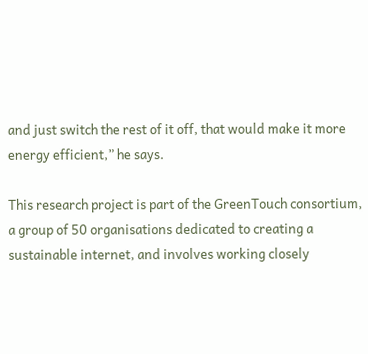and just switch the rest of it off, that would make it more energy efficient,” he says.

This research project is part of the GreenTouch consortium, a group of 50 organisations dedicated to creating a sustainable internet, and involves working closely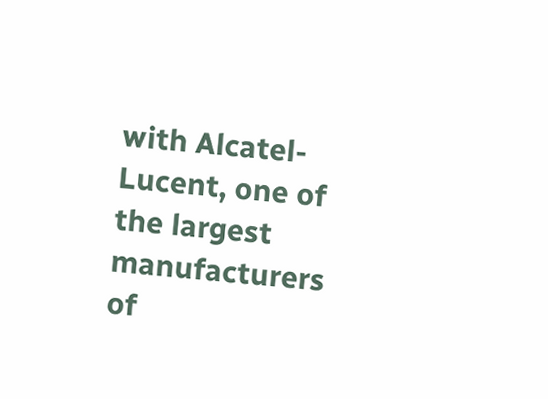with Alcatel-Lucent, one of the largest manufacturers of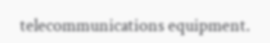telecommunications equipment.